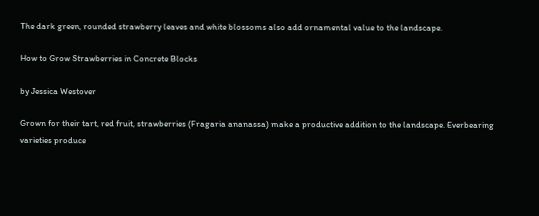The dark green, rounded strawberry leaves and white blossoms also add ornamental value to the landscape.

How to Grow Strawberries in Concrete Blocks

by Jessica Westover

Grown for their tart, red fruit, strawberries (Fragaria ananassa) make a productive addition to the landscape. Everbearing varieties produce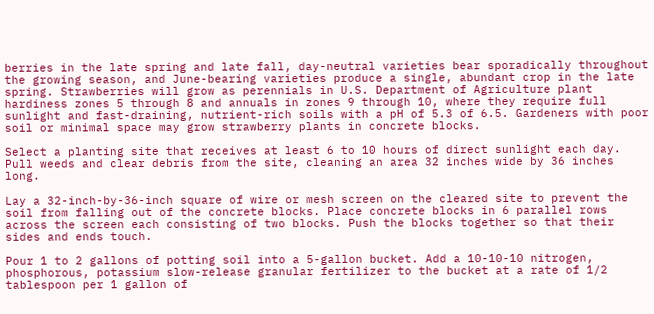berries in the late spring and late fall, day-neutral varieties bear sporadically throughout the growing season, and June-bearing varieties produce a single, abundant crop in the late spring. Strawberries will grow as perennials in U.S. Department of Agriculture plant hardiness zones 5 through 8 and annuals in zones 9 through 10, where they require full sunlight and fast-draining, nutrient-rich soils with a pH of 5.3 of 6.5. Gardeners with poor soil or minimal space may grow strawberry plants in concrete blocks.

Select a planting site that receives at least 6 to 10 hours of direct sunlight each day. Pull weeds and clear debris from the site, cleaning an area 32 inches wide by 36 inches long.

Lay a 32-inch-by-36-inch square of wire or mesh screen on the cleared site to prevent the soil from falling out of the concrete blocks. Place concrete blocks in 6 parallel rows across the screen each consisting of two blocks. Push the blocks together so that their sides and ends touch.

Pour 1 to 2 gallons of potting soil into a 5-gallon bucket. Add a 10-10-10 nitrogen, phosphorous, potassium slow-release granular fertilizer to the bucket at a rate of 1/2 tablespoon per 1 gallon of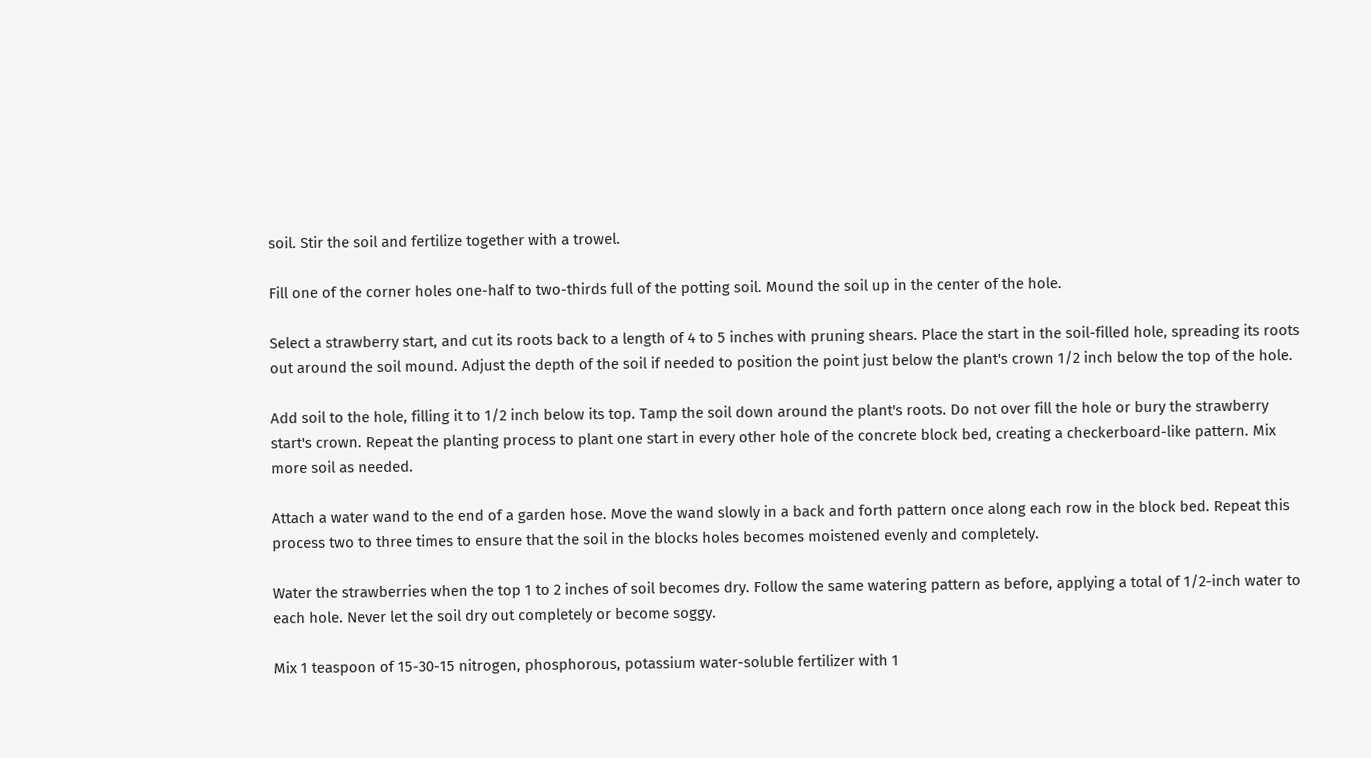soil. Stir the soil and fertilize together with a trowel.

Fill one of the corner holes one-half to two-thirds full of the potting soil. Mound the soil up in the center of the hole.

Select a strawberry start, and cut its roots back to a length of 4 to 5 inches with pruning shears. Place the start in the soil-filled hole, spreading its roots out around the soil mound. Adjust the depth of the soil if needed to position the point just below the plant's crown 1/2 inch below the top of the hole.

Add soil to the hole, filling it to 1/2 inch below its top. Tamp the soil down around the plant's roots. Do not over fill the hole or bury the strawberry start's crown. Repeat the planting process to plant one start in every other hole of the concrete block bed, creating a checkerboard-like pattern. Mix more soil as needed.

Attach a water wand to the end of a garden hose. Move the wand slowly in a back and forth pattern once along each row in the block bed. Repeat this process two to three times to ensure that the soil in the blocks holes becomes moistened evenly and completely.

Water the strawberries when the top 1 to 2 inches of soil becomes dry. Follow the same watering pattern as before, applying a total of 1/2-inch water to each hole. Never let the soil dry out completely or become soggy.

Mix 1 teaspoon of 15-30-15 nitrogen, phosphorous, potassium water-soluble fertilizer with 1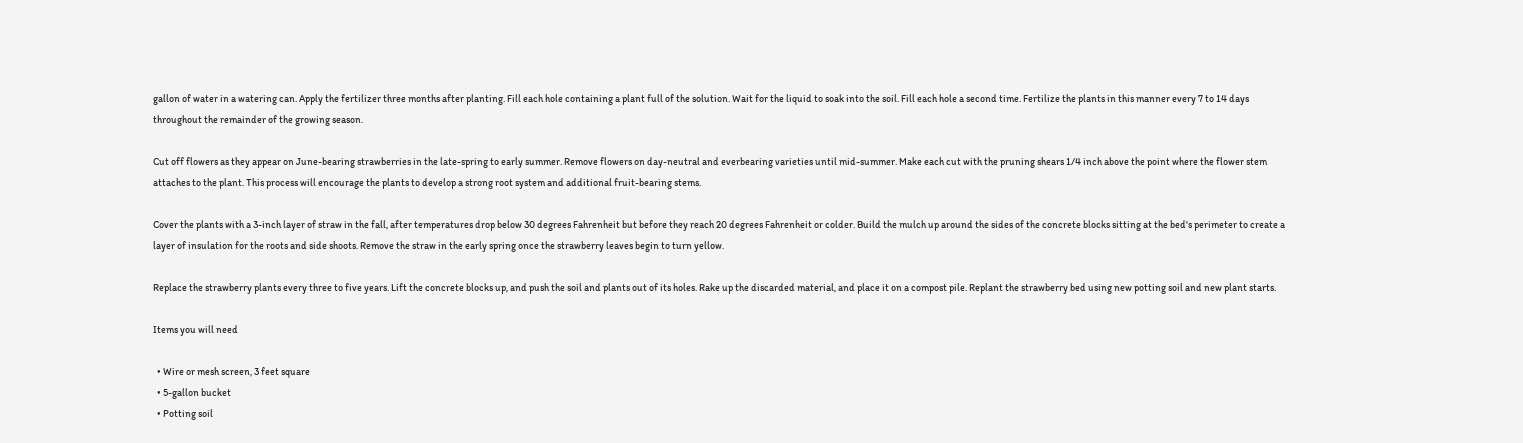gallon of water in a watering can. Apply the fertilizer three months after planting. Fill each hole containing a plant full of the solution. Wait for the liquid to soak into the soil. Fill each hole a second time. Fertilize the plants in this manner every 7 to 14 days throughout the remainder of the growing season.

Cut off flowers as they appear on June-bearing strawberries in the late-spring to early summer. Remove flowers on day-neutral and everbearing varieties until mid-summer. Make each cut with the pruning shears 1/4 inch above the point where the flower stem attaches to the plant. This process will encourage the plants to develop a strong root system and additional fruit-bearing stems.

Cover the plants with a 3-inch layer of straw in the fall, after temperatures drop below 30 degrees Fahrenheit but before they reach 20 degrees Fahrenheit or colder. Build the mulch up around the sides of the concrete blocks sitting at the bed's perimeter to create a layer of insulation for the roots and side shoots. Remove the straw in the early spring once the strawberry leaves begin to turn yellow.

Replace the strawberry plants every three to five years. Lift the concrete blocks up, and push the soil and plants out of its holes. Rake up the discarded material, and place it on a compost pile. Replant the strawberry bed using new potting soil and new plant starts.

Items you will need

  • Wire or mesh screen, 3 feet square
  • 5-gallon bucket
  • Potting soil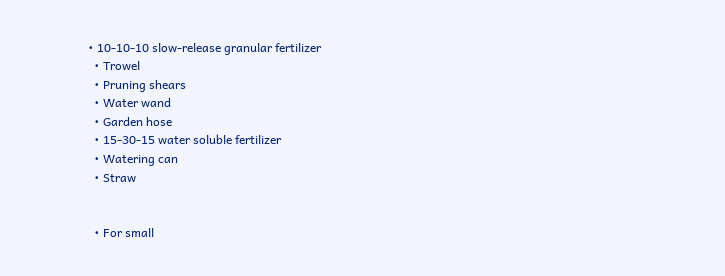• 10-10-10 slow-release granular fertilizer
  • Trowel
  • Pruning shears
  • Water wand
  • Garden hose
  • 15-30-15 water soluble fertilizer
  • Watering can
  • Straw


  • For small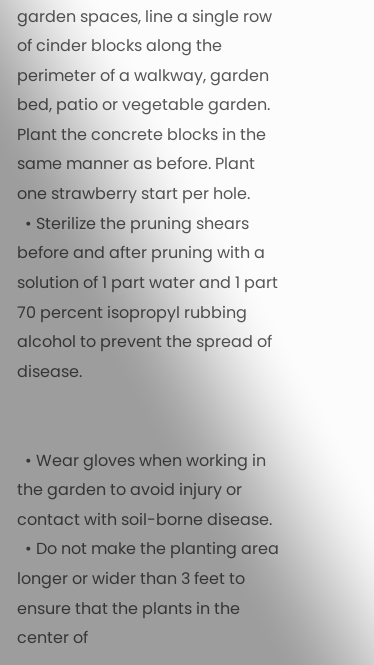garden spaces, line a single row of cinder blocks along the perimeter of a walkway, garden bed, patio or vegetable garden. Plant the concrete blocks in the same manner as before. Plant one strawberry start per hole.
  • Sterilize the pruning shears before and after pruning with a solution of 1 part water and 1 part 70 percent isopropyl rubbing alcohol to prevent the spread of disease.


  • Wear gloves when working in the garden to avoid injury or contact with soil-borne disease.
  • Do not make the planting area longer or wider than 3 feet to ensure that the plants in the center of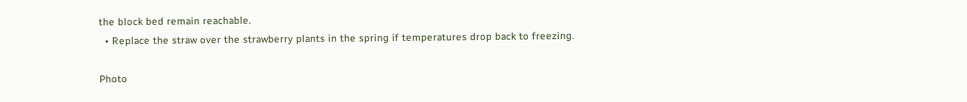the block bed remain reachable.
  • Replace the straw over the strawberry plants in the spring if temperatures drop back to freezing.

Photo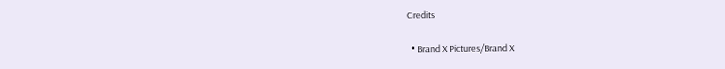Credits

  • Brand X Pictures/Brand X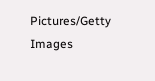Pictures/Getty Images